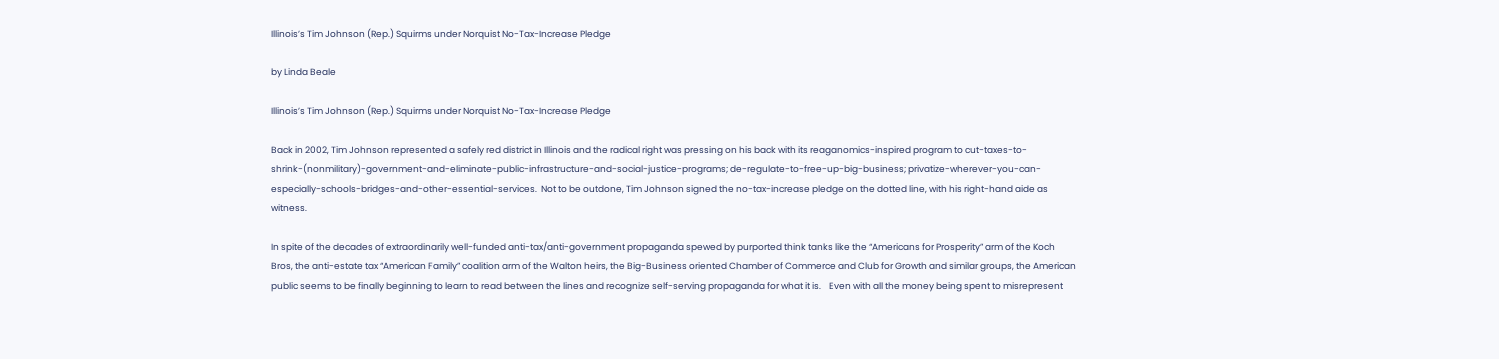Illinois’s Tim Johnson (Rep.) Squirms under Norquist No-Tax-Increase Pledge

by Linda Beale

Illinois’s Tim Johnson (Rep.) Squirms under Norquist No-Tax-Increase Pledge

Back in 2002, Tim Johnson represented a safely red district in Illinois and the radical right was pressing on his back with its reaganomics-inspired program to cut-taxes-to-shrink-(nonmilitary)-government-and-eliminate-public-infrastructure-and-social-justice-programs; de-regulate-to-free-up-big-business; privatize-wherever-you-can-especially-schools-bridges-and-other-essential-services.  Not to be outdone, Tim Johnson signed the no-tax-increase pledge on the dotted line, with his right-hand aide as witness.

In spite of the decades of extraordinarily well-funded anti-tax/anti-government propaganda spewed by purported think tanks like the “Americans for Prosperity” arm of the Koch Bros, the anti-estate tax “American Family” coalition arm of the Walton heirs, the Big-Business oriented Chamber of Commerce and Club for Growth and similar groups, the American public seems to be finally beginning to learn to read between the lines and recognize self-serving propaganda for what it is.    Even with all the money being spent to misrepresent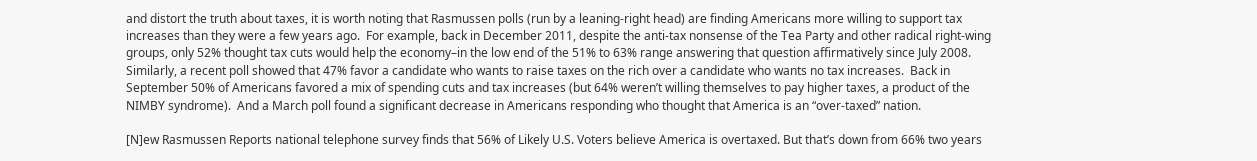and distort the truth about taxes, it is worth noting that Rasmussen polls (run by a leaning-right head) are finding Americans more willing to support tax increases than they were a few years ago.  For example, back in December 2011, despite the anti-tax nonsense of the Tea Party and other radical right-wing groups, only 52% thought tax cuts would help the economy–in the low end of the 51% to 63% range answering that question affirmatively since July 2008.  Similarly, a recent poll showed that 47% favor a candidate who wants to raise taxes on the rich over a candidate who wants no tax increases.  Back in September 50% of Americans favored a mix of spending cuts and tax increases (but 64% weren’t willing themselves to pay higher taxes, a product of the NIMBY syndrome).  And a March poll found a significant decrease in Americans responding who thought that America is an “over-taxed” nation.

[N]ew Rasmussen Reports national telephone survey finds that 56% of Likely U.S. Voters believe America is overtaxed. But that’s down from 66% two years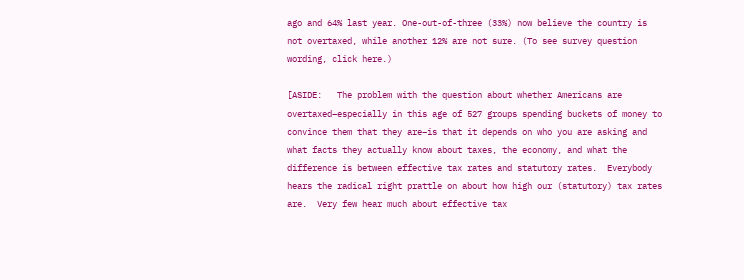ago and 64% last year. One-out-of-three (33%) now believe the country is not overtaxed, while another 12% are not sure. (To see survey question wording, click here.)

[ASIDE:   The problem with the question about whether Americans are overtaxed–especially in this age of 527 groups spending buckets of money to convince them that they are–is that it depends on who you are asking and what facts they actually know about taxes, the economy, and what the difference is between effective tax rates and statutory rates.  Everybody hears the radical right prattle on about how high our (statutory) tax rates are.  Very few hear much about effective tax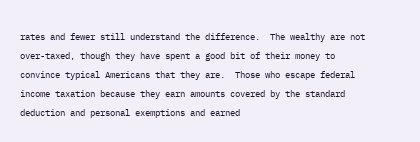rates and fewer still understand the difference.  The wealthy are not over-taxed, though they have spent a good bit of their money to convince typical Americans that they are.  Those who escape federal income taxation because they earn amounts covered by the standard deduction and personal exemptions and earned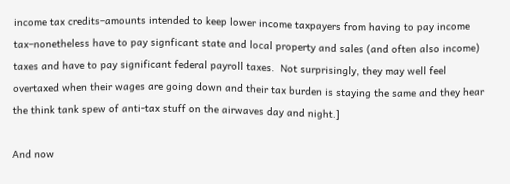income tax credits–amounts intended to keep lower income taxpayers from having to pay income tax–nonetheless have to pay signficant state and local property and sales (and often also income) taxes and have to pay significant federal payroll taxes.  Not surprisingly, they may well feel overtaxed when their wages are going down and their tax burden is staying the same and they hear the think tank spew of anti-tax stuff on the airwaves day and night.]

And now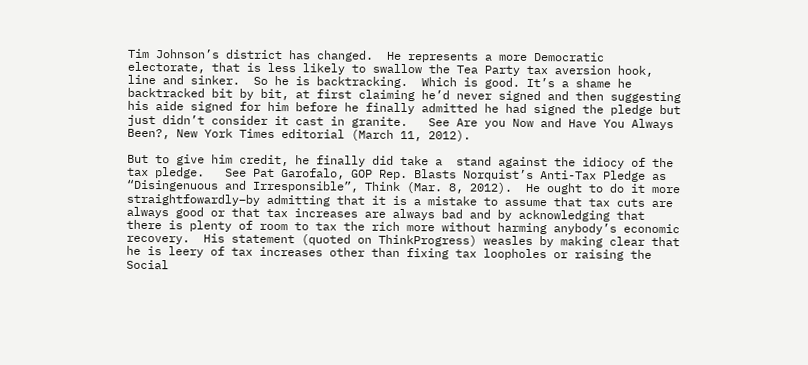Tim Johnson’s district has changed.  He represents a more Democratic electorate, that is less likely to swallow the Tea Party tax aversion hook, line and sinker.  So he is backtracking.  Which is good. It’s a shame he backtracked bit by bit, at first claiming he’d never signed and then suggesting his aide signed for him before he finally admitted he had signed the pledge but just didn’t consider it cast in granite.   See Are you Now and Have You Always Been?, New York Times editorial (March 11, 2012).

But to give him credit, he finally did take a  stand against the idiocy of the tax pledge.   See Pat Garofalo, GOP Rep. Blasts Norquist’s Anti-Tax Pledge as “Disingenuous and Irresponsible”, Think (Mar. 8, 2012).  He ought to do it more straightfowardly–by admitting that it is a mistake to assume that tax cuts are always good or that tax increases are always bad and by acknowledging that there is plenty of room to tax the rich more without harming anybody’s economic recovery.  His statement (quoted on ThinkProgress) weasles by making clear that he is leery of tax increases other than fixing tax loopholes or raising the Social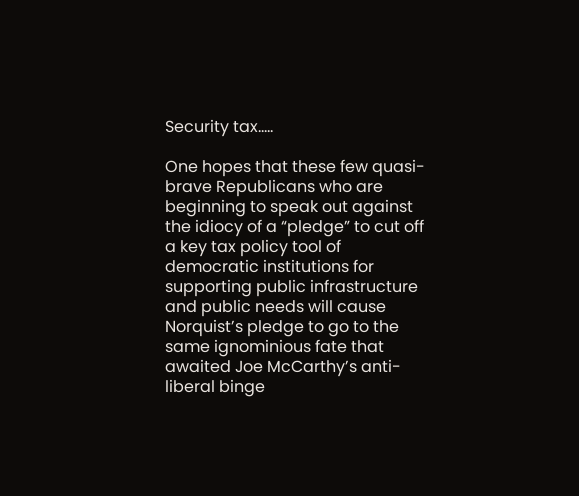Security tax…..

One hopes that these few quasi- brave Republicans who are beginning to speak out against the idiocy of a “pledge” to cut off a key tax policy tool of democratic institutions for supporting public infrastructure and public needs will cause Norquist’s pledge to go to the same ignominious fate that awaited Joe McCarthy’s anti-liberal binge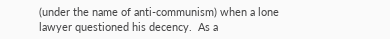(under the name of anti-communism) when a lone lawyer questioned his decency.  As a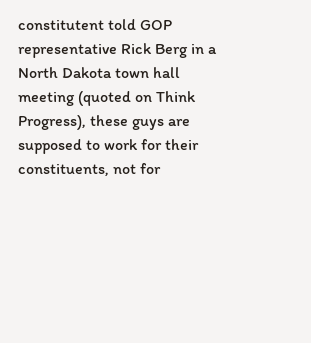constitutent told GOP representative Rick Berg in a North Dakota town hall meeting (quoted on Think Progress), these guys are supposed to work for their constituents, not for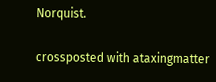Norquist.

crossposted with ataxingmatter